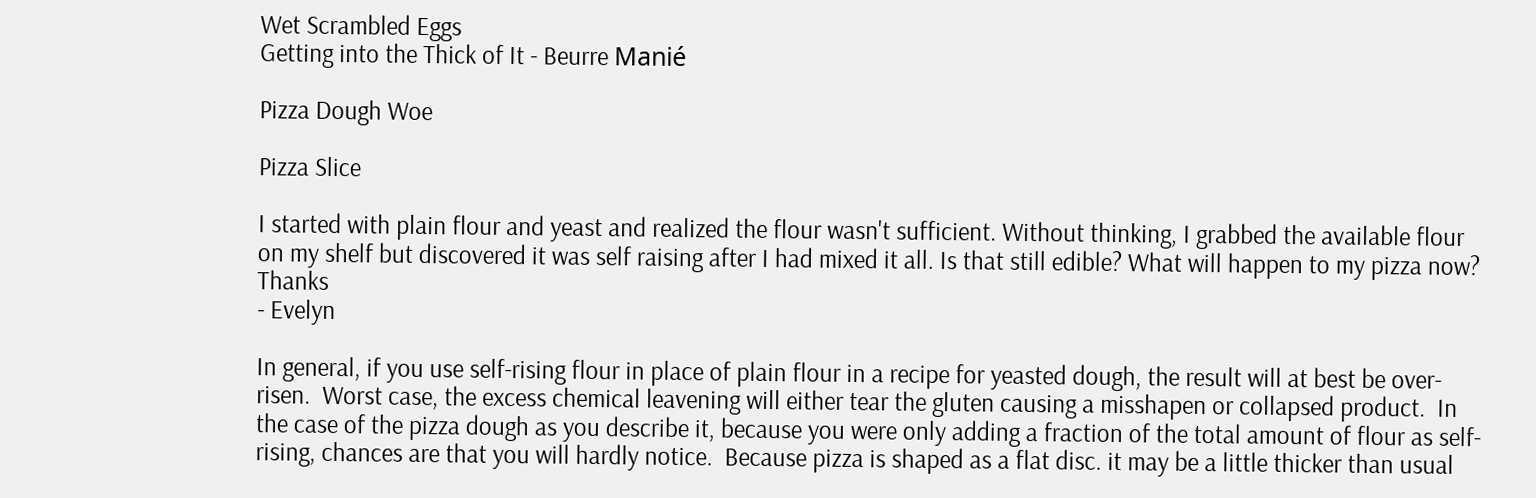Wet Scrambled Eggs
Getting into the Thick of It - Beurre Manié

Pizza Dough Woe

Pizza Slice

I started with plain flour and yeast and realized the flour wasn't sufficient. Without thinking, I grabbed the available flour on my shelf but discovered it was self raising after I had mixed it all. Is that still edible? What will happen to my pizza now? Thanks
- Evelyn

In general, if you use self-rising flour in place of plain flour in a recipe for yeasted dough, the result will at best be over-risen.  Worst case, the excess chemical leavening will either tear the gluten causing a misshapen or collapsed product.  In the case of the pizza dough as you describe it, because you were only adding a fraction of the total amount of flour as self-rising, chances are that you will hardly notice.  Because pizza is shaped as a flat disc. it may be a little thicker than usual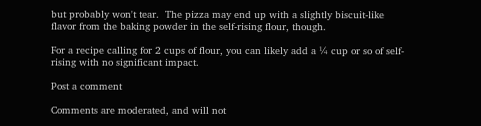but probably won't tear.  The pizza may end up with a slightly biscuit-like flavor from the baking powder in the self-rising flour, though.

For a recipe calling for 2 cups of flour, you can likely add a ¼ cup or so of self-rising with no significant impact.

Post a comment

Comments are moderated, and will not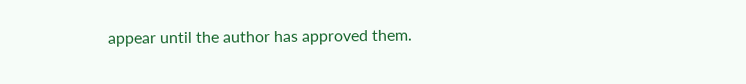appear until the author has approved them.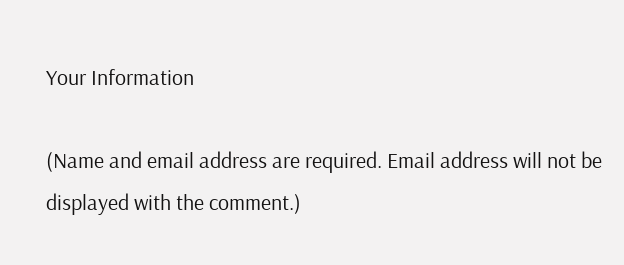Your Information

(Name and email address are required. Email address will not be displayed with the comment.)